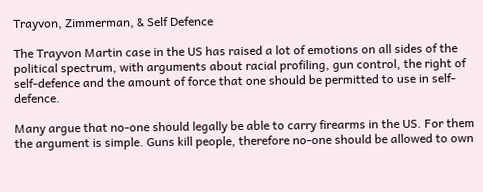Trayvon, Zimmerman, & Self Defence

The Trayvon Martin case in the US has raised a lot of emotions on all sides of the political spectrum, with arguments about racial profiling, gun control, the right of self-defence and the amount of force that one should be permitted to use in self-defence.

Many argue that no-one should legally be able to carry firearms in the US. For them the argument is simple. Guns kill people, therefore no-one should be allowed to own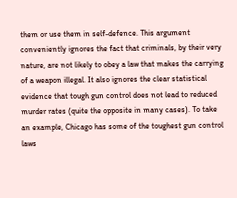them or use them in self-defence. This argument conveniently ignores the fact that criminals, by their very nature, are not likely to obey a law that makes the carrying of a weapon illegal. It also ignores the clear statistical evidence that tough gun control does not lead to reduced murder rates (quite the opposite in many cases). To take an example, Chicago has some of the toughest gun control laws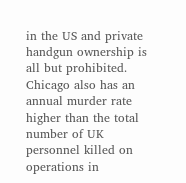in the US and private handgun ownership is all but prohibited. Chicago also has an annual murder rate higher than the total number of UK personnel killed on operations in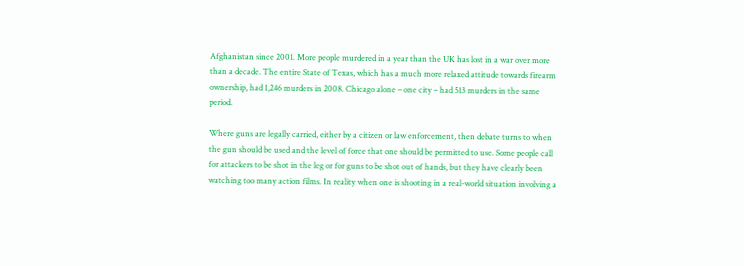Afghanistan since 2001. More people murdered in a year than the UK has lost in a war over more than a decade. The entire State of Texas, which has a much more relaxed attitude towards firearm ownership, had 1,246 murders in 2008. Chicago alone – one city – had 513 murders in the same period.

Where guns are legally carried, either by a citizen or law enforcement, then debate turns to when the gun should be used and the level of force that one should be permitted to use. Some people call for attackers to be shot in the leg or for guns to be shot out of hands, but they have clearly been watching too many action films. In reality when one is shooting in a real-world situation involving a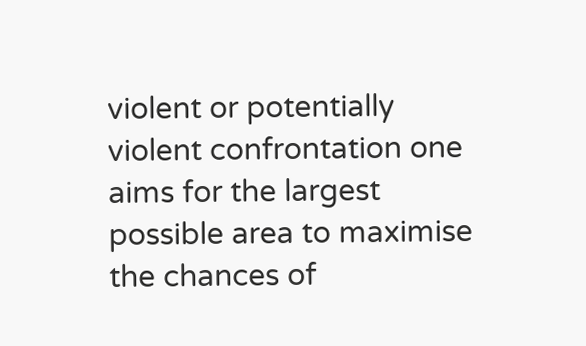violent or potentially violent confrontation one aims for the largest possible area to maximise the chances of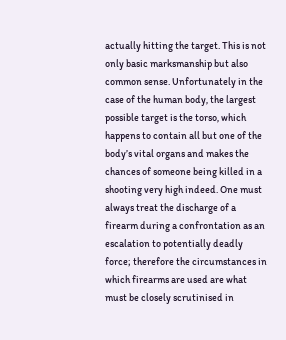actually hitting the target. This is not only basic marksmanship but also common sense. Unfortunately in the case of the human body, the largest possible target is the torso, which happens to contain all but one of the body’s vital organs and makes the chances of someone being killed in a shooting very high indeed. One must always treat the discharge of a firearm during a confrontation as an escalation to potentially deadly force; therefore the circumstances in which firearms are used are what must be closely scrutinised in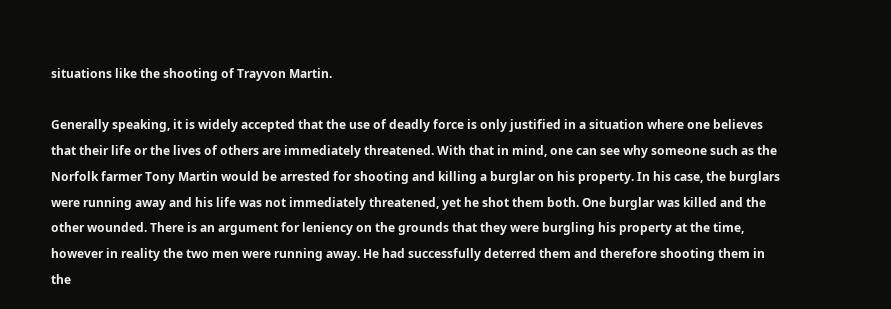situations like the shooting of Trayvon Martin.

Generally speaking, it is widely accepted that the use of deadly force is only justified in a situation where one believes that their life or the lives of others are immediately threatened. With that in mind, one can see why someone such as the Norfolk farmer Tony Martin would be arrested for shooting and killing a burglar on his property. In his case, the burglars were running away and his life was not immediately threatened, yet he shot them both. One burglar was killed and the other wounded. There is an argument for leniency on the grounds that they were burgling his property at the time, however in reality the two men were running away. He had successfully deterred them and therefore shooting them in the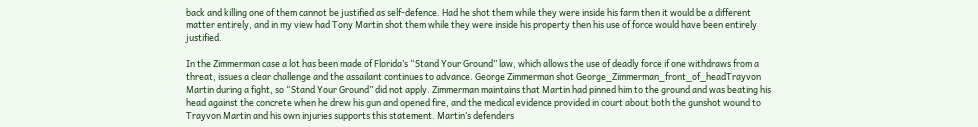back and killing one of them cannot be justified as self-defence. Had he shot them while they were inside his farm then it would be a different matter entirely, and in my view had Tony Martin shot them while they were inside his property then his use of force would have been entirely justified.

In the Zimmerman case a lot has been made of Florida’s “Stand Your Ground” law, which allows the use of deadly force if one withdraws from a threat, issues a clear challenge and the assailant continues to advance. George Zimmerman shot George_Zimmerman_front_of_headTrayvon Martin during a fight, so “Stand Your Ground” did not apply. Zimmerman maintains that Martin had pinned him to the ground and was beating his head against the concrete when he drew his gun and opened fire, and the medical evidence provided in court about both the gunshot wound to Trayvon Martin and his own injuries supports this statement. Martin’s defenders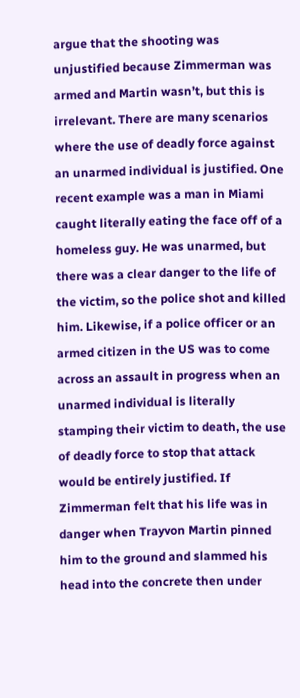argue that the shooting was unjustified because Zimmerman was armed and Martin wasn’t, but this is irrelevant. There are many scenarios where the use of deadly force against an unarmed individual is justified. One recent example was a man in Miami caught literally eating the face off of a homeless guy. He was unarmed, but there was a clear danger to the life of the victim, so the police shot and killed him. Likewise, if a police officer or an armed citizen in the US was to come across an assault in progress when an unarmed individual is literally stamping their victim to death, the use of deadly force to stop that attack would be entirely justified. If Zimmerman felt that his life was in danger when Trayvon Martin pinned him to the ground and slammed his head into the concrete then under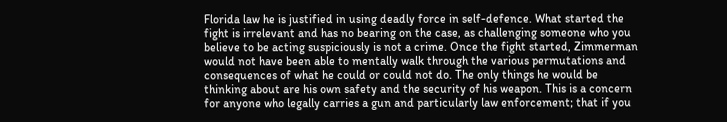Florida law he is justified in using deadly force in self-defence. What started the fight is irrelevant and has no bearing on the case, as challenging someone who you believe to be acting suspiciously is not a crime. Once the fight started, Zimmerman would not have been able to mentally walk through the various permutations and consequences of what he could or could not do. The only things he would be thinking about are his own safety and the security of his weapon. This is a concern for anyone who legally carries a gun and particularly law enforcement; that if you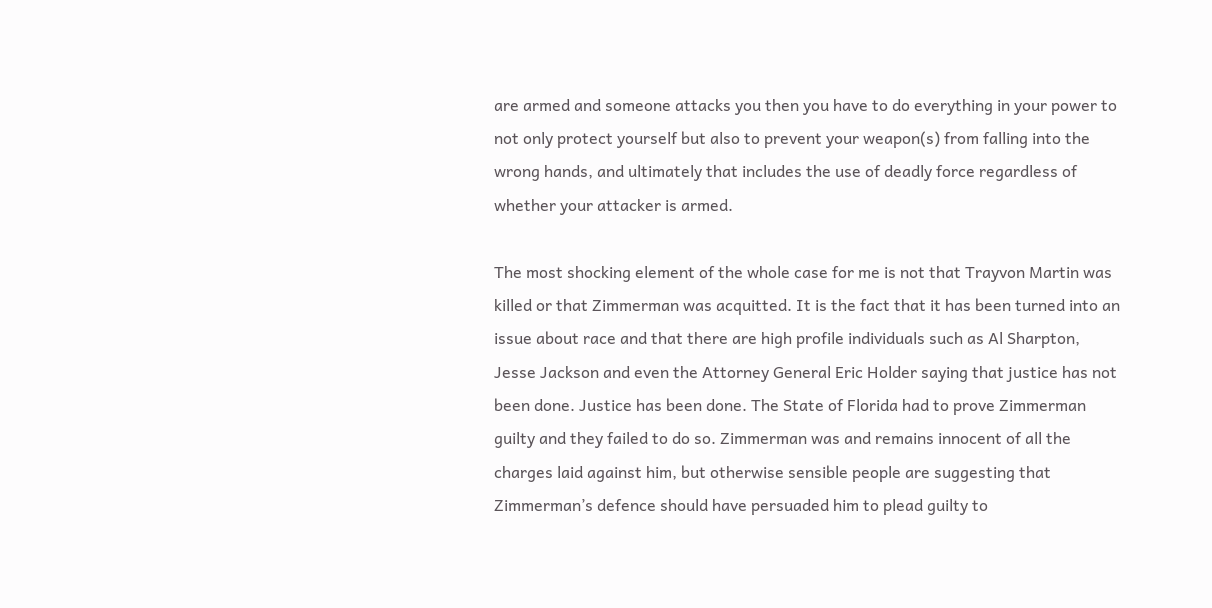are armed and someone attacks you then you have to do everything in your power to not only protect yourself but also to prevent your weapon(s) from falling into the wrong hands, and ultimately that includes the use of deadly force regardless of whether your attacker is armed.

The most shocking element of the whole case for me is not that Trayvon Martin was killed or that Zimmerman was acquitted. It is the fact that it has been turned into an issue about race and that there are high profile individuals such as Al Sharpton, Jesse Jackson and even the Attorney General Eric Holder saying that justice has not been done. Justice has been done. The State of Florida had to prove Zimmerman guilty and they failed to do so. Zimmerman was and remains innocent of all the charges laid against him, but otherwise sensible people are suggesting that Zimmerman’s defence should have persuaded him to plead guilty to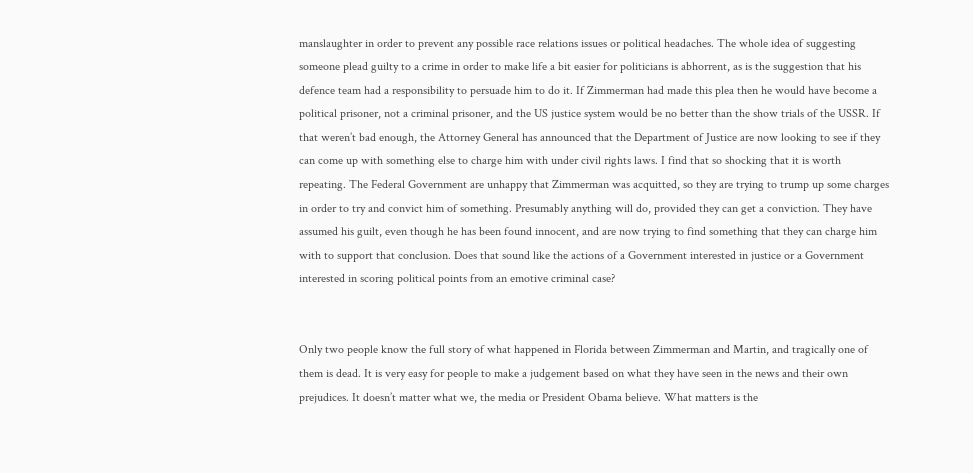manslaughter in order to prevent any possible race relations issues or political headaches. The whole idea of suggesting someone plead guilty to a crime in order to make life a bit easier for politicians is abhorrent, as is the suggestion that his defence team had a responsibility to persuade him to do it. If Zimmerman had made this plea then he would have become a political prisoner, not a criminal prisoner, and the US justice system would be no better than the show trials of the USSR. If that weren’t bad enough, the Attorney General has announced that the Department of Justice are now looking to see if they can come up with something else to charge him with under civil rights laws. I find that so shocking that it is worth repeating. The Federal Government are unhappy that Zimmerman was acquitted, so they are trying to trump up some charges in order to try and convict him of something. Presumably anything will do, provided they can get a conviction. They have assumed his guilt, even though he has been found innocent, and are now trying to find something that they can charge him with to support that conclusion. Does that sound like the actions of a Government interested in justice or a Government interested in scoring political points from an emotive criminal case?


Only two people know the full story of what happened in Florida between Zimmerman and Martin, and tragically one of them is dead. It is very easy for people to make a judgement based on what they have seen in the news and their own prejudices. It doesn’t matter what we, the media or President Obama believe. What matters is the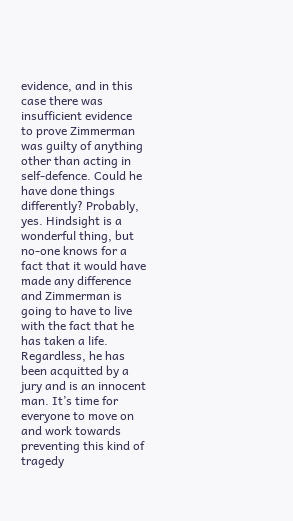evidence, and in this case there was insufficient evidence to prove Zimmerman was guilty of anything other than acting in self-defence. Could he have done things differently? Probably, yes. Hindsight is a wonderful thing, but no-one knows for a fact that it would have made any difference and Zimmerman is going to have to live with the fact that he has taken a life. Regardless, he has been acquitted by a jury and is an innocent man. It’s time for everyone to move on and work towards preventing this kind of tragedy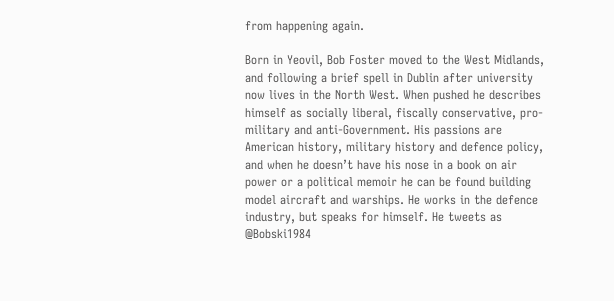from happening again.

Born in Yeovil, Bob Foster moved to the West Midlands, and following a brief spell in Dublin after university now lives in the North West. When pushed he describes himself as socially liberal, fiscally conservative, pro-military and anti-Government. His passions are American history, military history and defence policy, and when he doesn’t have his nose in a book on air power or a political memoir he can be found building model aircraft and warships. He works in the defence industry, but speaks for himself. He tweets as @Bobski1984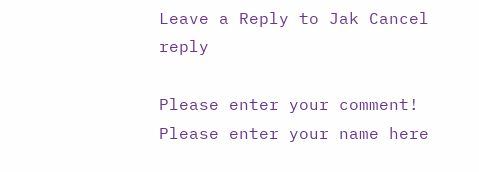Leave a Reply to Jak Cancel reply

Please enter your comment!
Please enter your name here